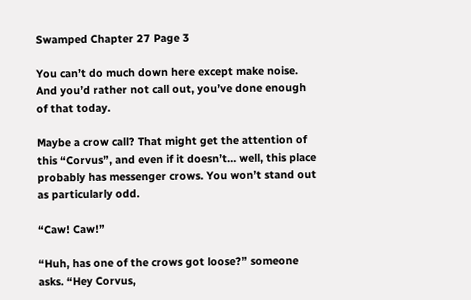Swamped Chapter 27 Page 3

You can’t do much down here except make noise. And you’d rather not call out, you’ve done enough of that today.

Maybe a crow call? That might get the attention of this “Corvus”, and even if it doesn’t… well, this place probably has messenger crows. You won’t stand out as particularly odd.

“Caw! Caw!”

“Huh, has one of the crows got loose?” someone asks. “Hey Corvus,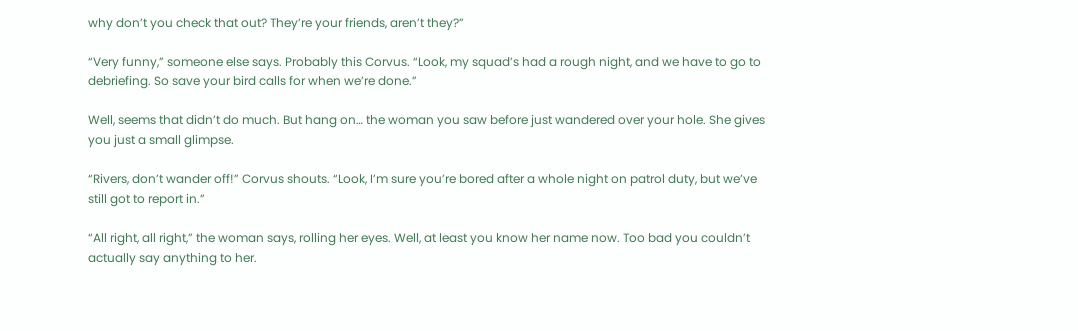why don’t you check that out? They’re your friends, aren’t they?”

“Very funny,” someone else says. Probably this Corvus. “Look, my squad’s had a rough night, and we have to go to debriefing. So save your bird calls for when we’re done.”

Well, seems that didn’t do much. But hang on… the woman you saw before just wandered over your hole. She gives you just a small glimpse.

“Rivers, don’t wander off!” Corvus shouts. “Look, I’m sure you’re bored after a whole night on patrol duty, but we’ve still got to report in.”

“All right, all right,” the woman says, rolling her eyes. Well, at least you know her name now. Too bad you couldn’t actually say anything to her.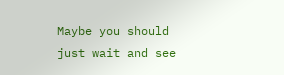Maybe you should just wait and see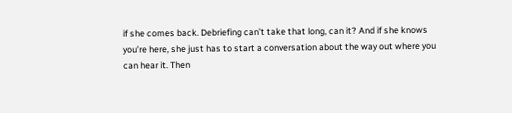if she comes back. Debriefing can’t take that long, can it? And if she knows you’re here, she just has to start a conversation about the way out where you can hear it. Then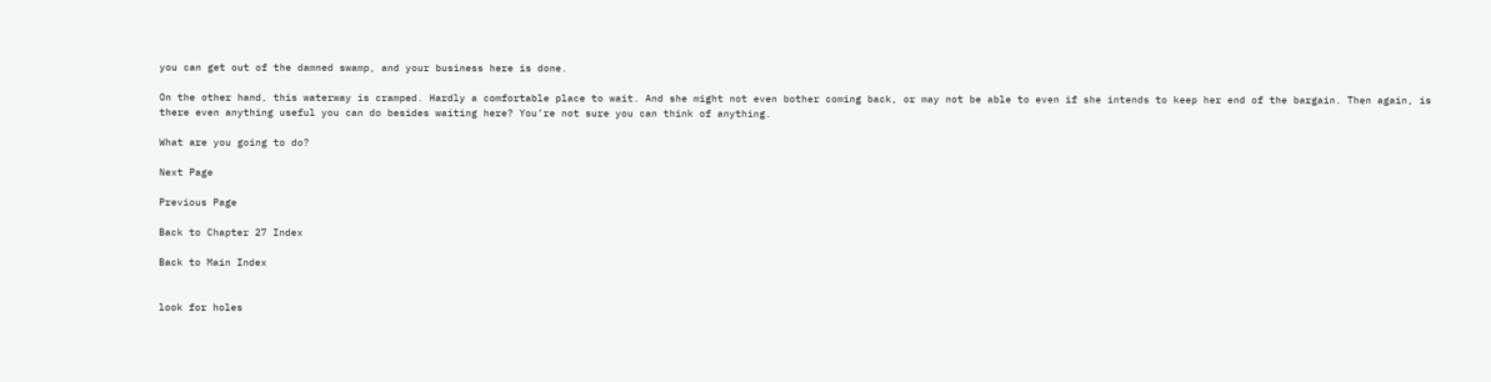you can get out of the damned swamp, and your business here is done.

On the other hand, this waterway is cramped. Hardly a comfortable place to wait. And she might not even bother coming back, or may not be able to even if she intends to keep her end of the bargain. Then again, is there even anything useful you can do besides waiting here? You’re not sure you can think of anything.

What are you going to do?

Next Page

Previous Page

Back to Chapter 27 Index

Back to Main Index


look for holes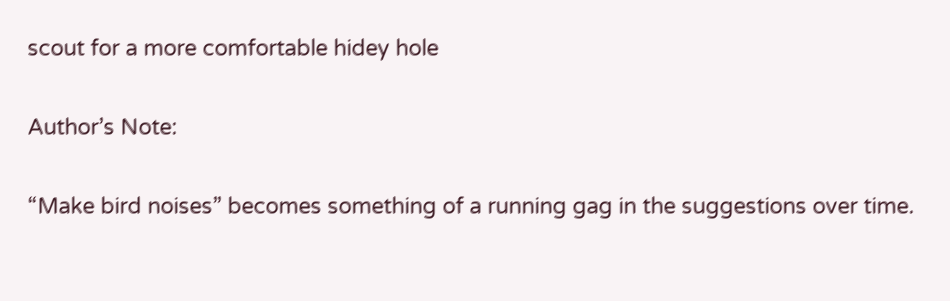scout for a more comfortable hidey hole

Author’s Note:

“Make bird noises” becomes something of a running gag in the suggestions over time.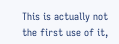This is actually not the first use of it,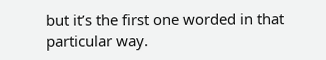but it’s the first one worded in that particular way.